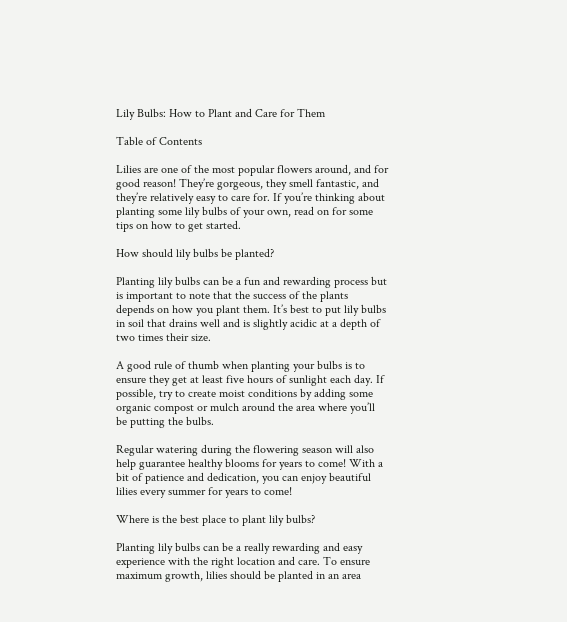Lily Bulbs: How to Plant and Care for Them

Table of Contents

Lilies are one of the most popular flowers around, and for good reason! They’re gorgeous, they smell fantastic, and they’re relatively easy to care for. If you’re thinking about planting some lily bulbs of your own, read on for some tips on how to get started.

How should lily bulbs be planted?

Planting lily bulbs can be a fun and rewarding process but is important to note that the success of the plants depends on how you plant them. It’s best to put lily bulbs in soil that drains well and is slightly acidic at a depth of two times their size.

A good rule of thumb when planting your bulbs is to ensure they get at least five hours of sunlight each day. If possible, try to create moist conditions by adding some organic compost or mulch around the area where you’ll be putting the bulbs.

Regular watering during the flowering season will also help guarantee healthy blooms for years to come! With a bit of patience and dedication, you can enjoy beautiful lilies every summer for years to come!

Where is the best place to plant lily bulbs?

Planting lily bulbs can be a really rewarding and easy experience with the right location and care. To ensure maximum growth, lilies should be planted in an area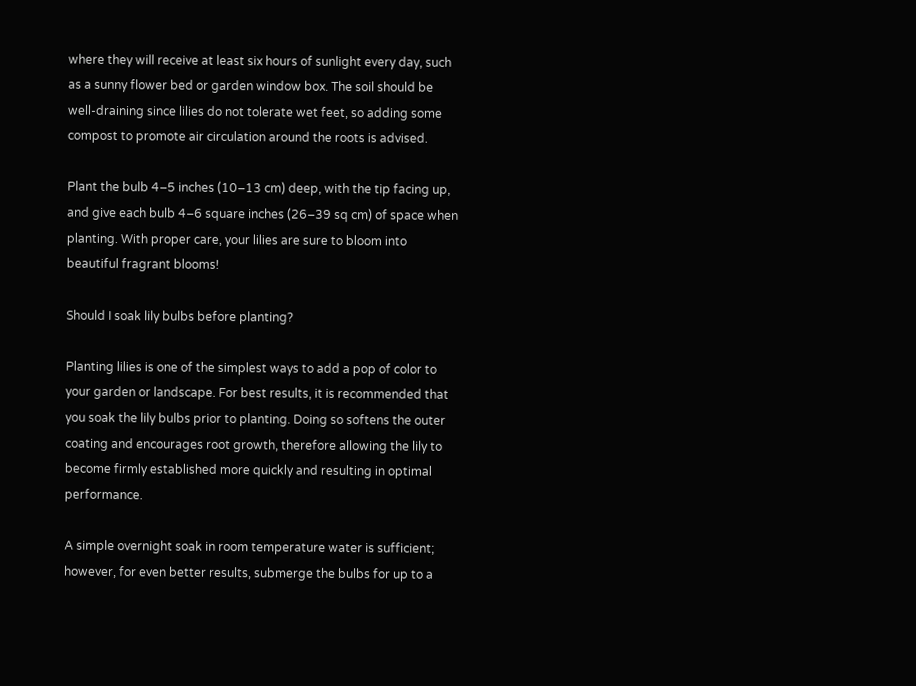where they will receive at least six hours of sunlight every day, such as a sunny flower bed or garden window box. The soil should be well-draining since lilies do not tolerate wet feet, so adding some compost to promote air circulation around the roots is advised.

Plant the bulb 4–5 inches (10–13 cm) deep, with the tip facing up, and give each bulb 4–6 square inches (26–39 sq cm) of space when planting. With proper care, your lilies are sure to bloom into beautiful fragrant blooms!

Should I soak lily bulbs before planting?

Planting lilies is one of the simplest ways to add a pop of color to your garden or landscape. For best results, it is recommended that you soak the lily bulbs prior to planting. Doing so softens the outer coating and encourages root growth, therefore allowing the lily to become firmly established more quickly and resulting in optimal performance.

A simple overnight soak in room temperature water is sufficient; however, for even better results, submerge the bulbs for up to a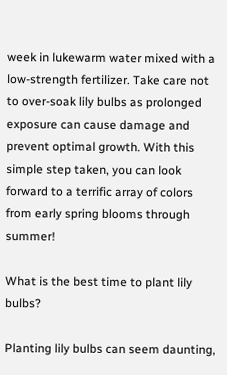week in lukewarm water mixed with a low-strength fertilizer. Take care not to over-soak lily bulbs as prolonged exposure can cause damage and prevent optimal growth. With this simple step taken, you can look forward to a terrific array of colors from early spring blooms through summer!

What is the best time to plant lily bulbs?

Planting lily bulbs can seem daunting,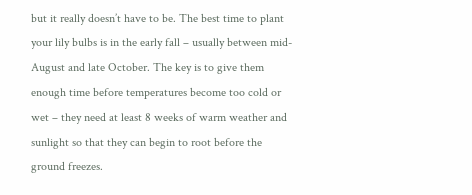but it really doesn’t have to be. The best time to plant your lily bulbs is in the early fall – usually between mid-August and late October. The key is to give them enough time before temperatures become too cold or wet – they need at least 8 weeks of warm weather and sunlight so that they can begin to root before the ground freezes.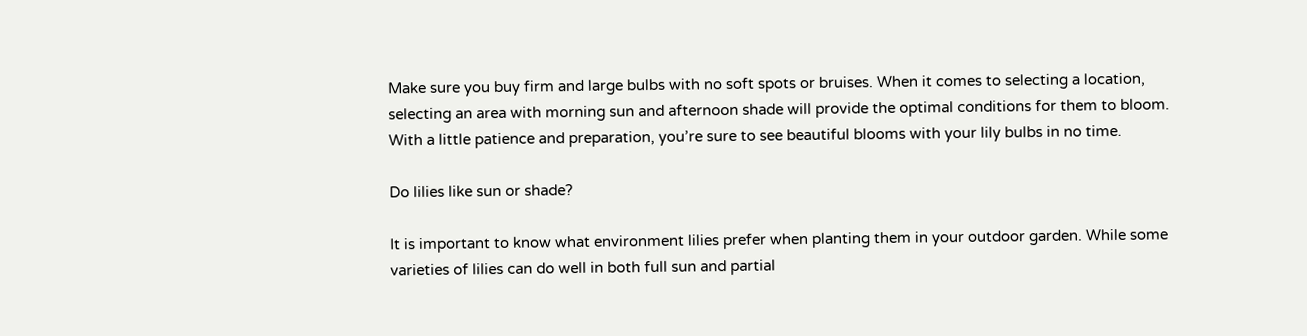Make sure you buy firm and large bulbs with no soft spots or bruises. When it comes to selecting a location, selecting an area with morning sun and afternoon shade will provide the optimal conditions for them to bloom. With a little patience and preparation, you’re sure to see beautiful blooms with your lily bulbs in no time.

Do lilies like sun or shade?

It is important to know what environment lilies prefer when planting them in your outdoor garden. While some varieties of lilies can do well in both full sun and partial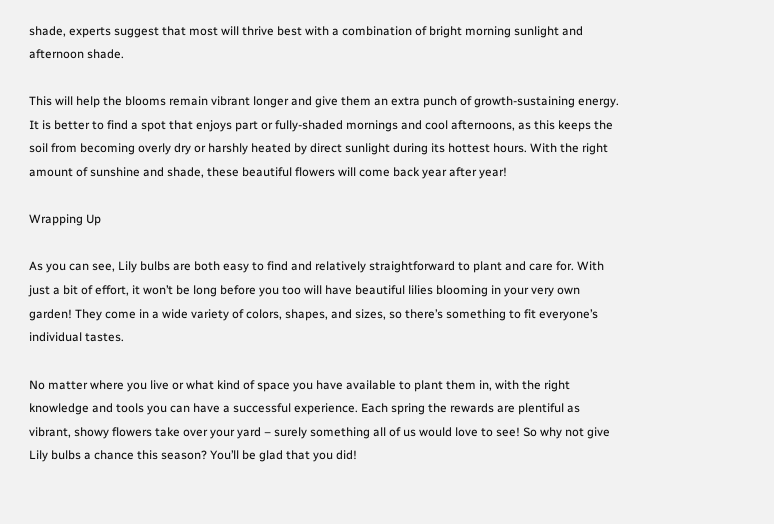shade, experts suggest that most will thrive best with a combination of bright morning sunlight and afternoon shade.

This will help the blooms remain vibrant longer and give them an extra punch of growth-sustaining energy. It is better to find a spot that enjoys part or fully-shaded mornings and cool afternoons, as this keeps the soil from becoming overly dry or harshly heated by direct sunlight during its hottest hours. With the right amount of sunshine and shade, these beautiful flowers will come back year after year!

Wrapping Up

As you can see, Lily bulbs are both easy to find and relatively straightforward to plant and care for. With just a bit of effort, it won’t be long before you too will have beautiful lilies blooming in your very own garden! They come in a wide variety of colors, shapes, and sizes, so there’s something to fit everyone’s individual tastes.

No matter where you live or what kind of space you have available to plant them in, with the right knowledge and tools you can have a successful experience. Each spring the rewards are plentiful as vibrant, showy flowers take over your yard – surely something all of us would love to see! So why not give Lily bulbs a chance this season? You’ll be glad that you did!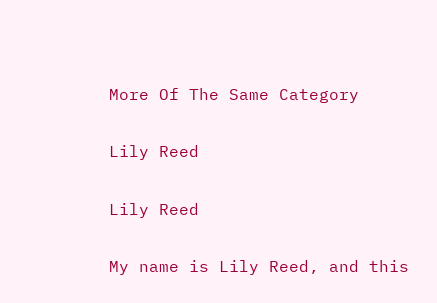More Of The Same Category

Lily Reed

Lily Reed

My name is Lily Reed, and this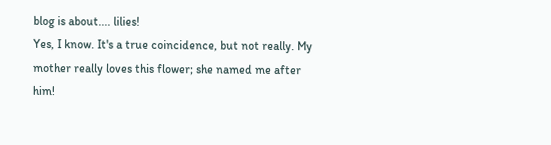blog is about.... lilies!
Yes, I know. It's a true coincidence, but not really. My mother really loves this flower; she named me after him!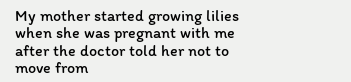My mother started growing lilies when she was pregnant with me after the doctor told her not to move from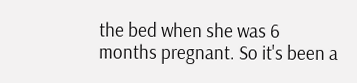the bed when she was 6 months pregnant. So it's been a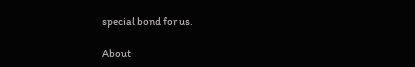special bond for us.

About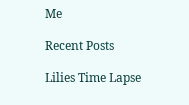Me

Recent Posts

Lilies Time Lapse